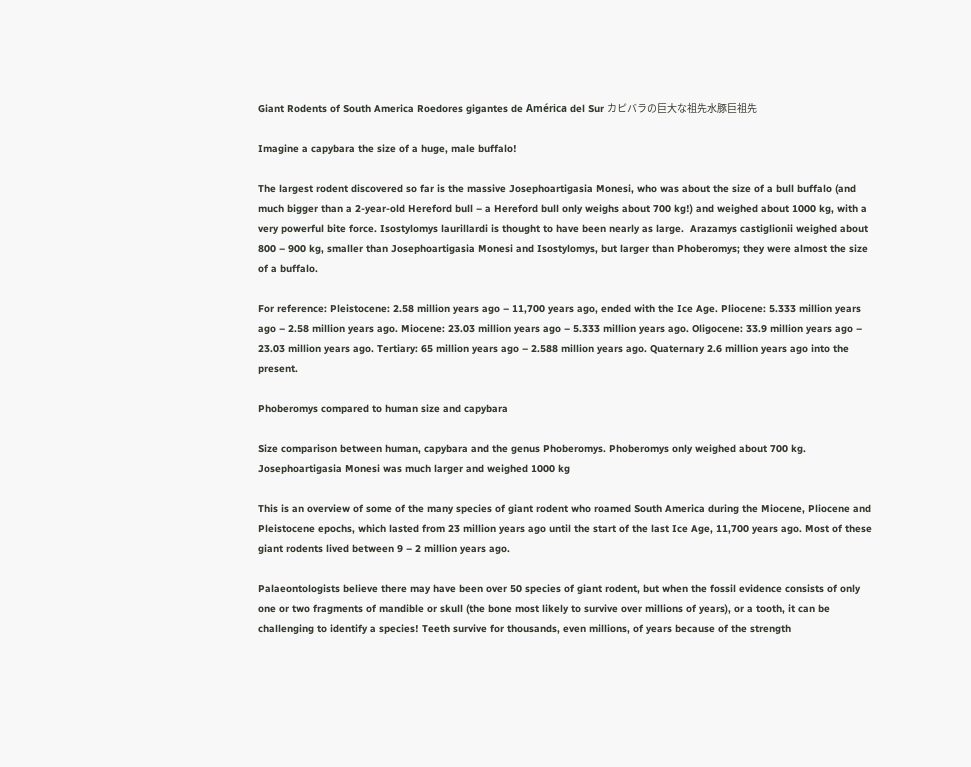Giant Rodents of South America Roedores gigantes de América del Sur カピバラの巨大な祖先水豚巨祖先

Imagine a capybara the size of a huge, male buffalo!

The largest rodent discovered so far is the massive Josephoartigasia Monesi, who was about the size of a bull buffalo (and much bigger than a 2-year-old Hereford bull – a Hereford bull only weighs about 700 kg!) and weighed about 1000 kg, with a very powerful bite force. Isostylomys laurillardi is thought to have been nearly as large.  Arazamys castiglionii weighed about 800 – 900 kg, smaller than Josephoartigasia Monesi and Isostylomys, but larger than Phoberomys; they were almost the size of a buffalo.

For reference: Pleistocene: 2.58 million years ago – 11,700 years ago, ended with the Ice Age. Pliocene: 5.333 million years ago – 2.58 million years ago. Miocene: 23.03 million years ago – 5.333 million years ago. Oligocene: 33.9 million years ago – 23.03 million years ago. Tertiary: 65 million years ago – 2.588 million years ago. Quaternary 2.6 million years ago into the present.

Phoberomys compared to human size and capybara

Size comparison between human, capybara and the genus Phoberomys. Phoberomys only weighed about 700 kg. Josephoartigasia Monesi was much larger and weighed 1000 kg

This is an overview of some of the many species of giant rodent who roamed South America during the Miocene, Pliocene and Pleistocene epochs, which lasted from 23 million years ago until the start of the last Ice Age, 11,700 years ago. Most of these giant rodents lived between 9 – 2 million years ago.

Palaeontologists believe there may have been over 50 species of giant rodent, but when the fossil evidence consists of only one or two fragments of mandible or skull (the bone most likely to survive over millions of years), or a tooth, it can be challenging to identify a species! Teeth survive for thousands, even millions, of years because of the strength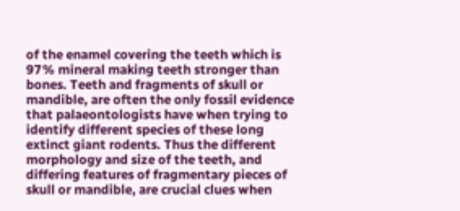of the enamel covering the teeth which is 97% mineral making teeth stronger than bones. Teeth and fragments of skull or mandible, are often the only fossil evidence that palaeontologists have when trying to identify different species of these long extinct giant rodents. Thus the different morphology and size of the teeth, and differing features of fragmentary pieces of skull or mandible, are crucial clues when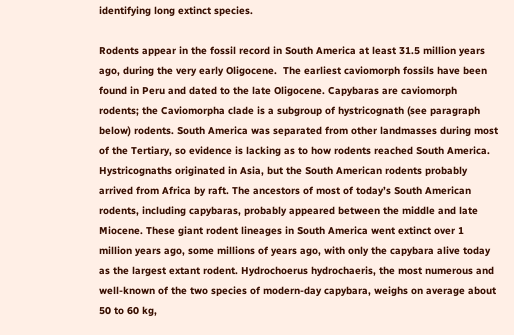identifying long extinct species.

Rodents appear in the fossil record in South America at least 31.5 million years ago, during the very early Oligocene.  The earliest caviomorph fossils have been found in Peru and dated to the late Oligocene. Capybaras are caviomorph rodents; the Caviomorpha clade is a subgroup of hystricognath (see paragraph below) rodents. South America was separated from other landmasses during most of the Tertiary, so evidence is lacking as to how rodents reached South America. Hystricognaths originated in Asia, but the South American rodents probably arrived from Africa by raft. The ancestors of most of today’s South American rodents, including capybaras, probably appeared between the middle and late Miocene. These giant rodent lineages in South America went extinct over 1 million years ago, some millions of years ago, with only the capybara alive today as the largest extant rodent. Hydrochoerus hydrochaeris, the most numerous and well-known of the two species of modern-day capybara, weighs on average about 50 to 60 kg,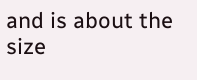and is about the size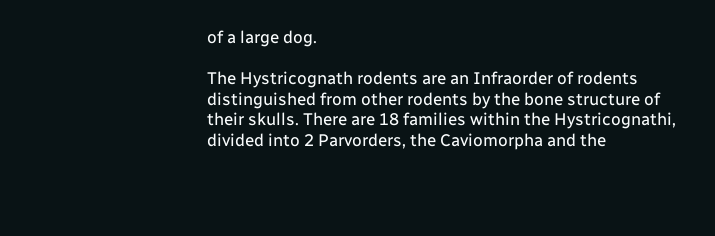of a large dog.

The Hystricognath rodents are an Infraorder of rodents distinguished from other rodents by the bone structure of their skulls. There are 18 families within the Hystricognathi, divided into 2 Parvorders, the Caviomorpha and the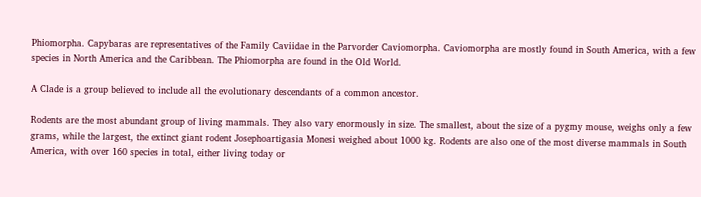Phiomorpha. Capybaras are representatives of the Family Caviidae in the Parvorder Caviomorpha. Caviomorpha are mostly found in South America, with a few species in North America and the Caribbean. The Phiomorpha are found in the Old World.

A Clade is a group believed to include all the evolutionary descendants of a common ancestor.

Rodents are the most abundant group of living mammals. They also vary enormously in size. The smallest, about the size of a pygmy mouse, weighs only a few grams, while the largest, the extinct giant rodent Josephoartigasia Monesi weighed about 1000 kg. Rodents are also one of the most diverse mammals in South America, with over 160 species in total, either living today or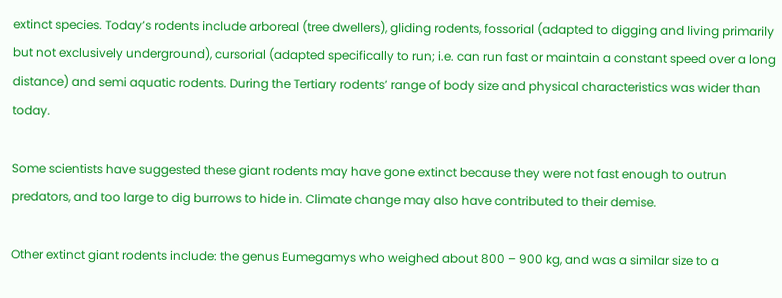extinct species. Today’s rodents include arboreal (tree dwellers), gliding rodents, fossorial (adapted to digging and living primarily but not exclusively underground), cursorial (adapted specifically to run; i.e. can run fast or maintain a constant speed over a long distance) and semi aquatic rodents. During the Tertiary rodents’ range of body size and physical characteristics was wider than today.

Some scientists have suggested these giant rodents may have gone extinct because they were not fast enough to outrun predators, and too large to dig burrows to hide in. Climate change may also have contributed to their demise.

Other extinct giant rodents include: the genus Eumegamys who weighed about 800 – 900 kg, and was a similar size to a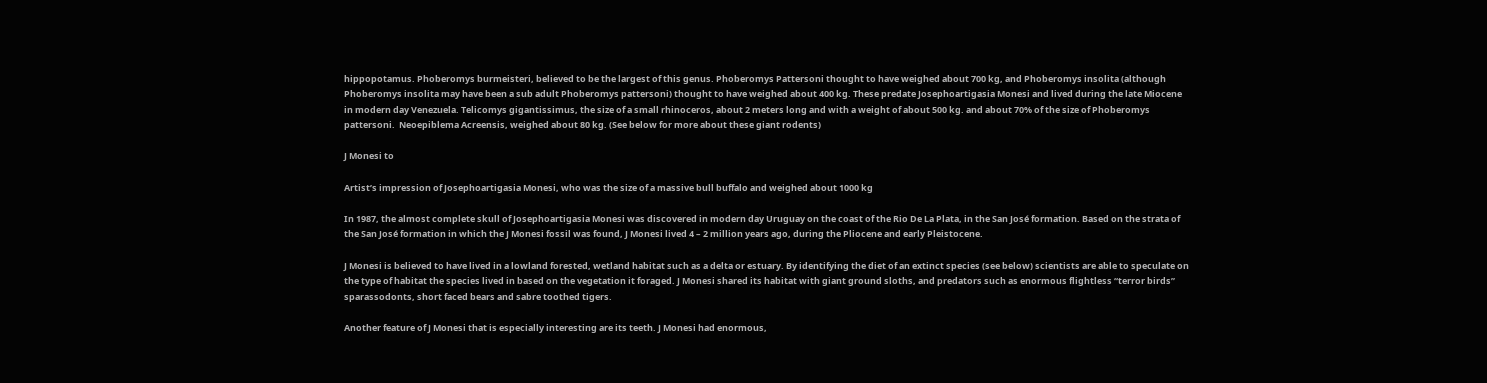hippopotamus. Phoberomys burmeisteri, believed to be the largest of this genus. Phoberomys Pattersoni thought to have weighed about 700 kg, and Phoberomys insolita (although Phoberomys insolita may have been a sub adult Phoberomys pattersoni) thought to have weighed about 400 kg. These predate Josephoartigasia Monesi and lived during the late Miocene in modern day Venezuela. Telicomys gigantissimus, the size of a small rhinoceros, about 2 meters long and with a weight of about 500 kg. and about 70% of the size of Phoberomys pattersoni.  Neoepiblema Acreensis, weighed about 80 kg. (See below for more about these giant rodents)

J Monesi to

Artist’s impression of Josephoartigasia Monesi, who was the size of a massive bull buffalo and weighed about 1000 kg

In 1987, the almost complete skull of Josephoartigasia Monesi was discovered in modern day Uruguay on the coast of the Rio De La Plata, in the San José formation. Based on the strata of the San José formation in which the J Monesi fossil was found, J Monesi lived 4 – 2 million years ago, during the Pliocene and early Pleistocene.

J Monesi is believed to have lived in a lowland forested, wetland habitat such as a delta or estuary. By identifying the diet of an extinct species (see below) scientists are able to speculate on the type of habitat the species lived in based on the vegetation it foraged. J Monesi shared its habitat with giant ground sloths, and predators such as enormous flightless “terror birds” sparassodonts, short faced bears and sabre toothed tigers.

Another feature of J Monesi that is especially interesting are its teeth. J Monesi had enormous,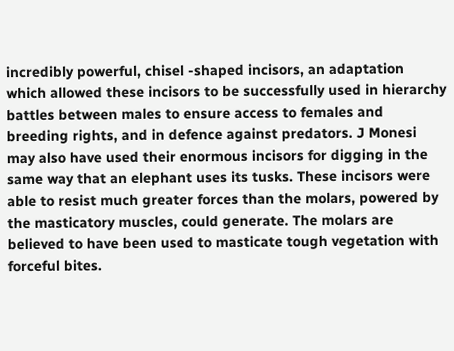incredibly powerful, chisel -shaped incisors, an adaptation which allowed these incisors to be successfully used in hierarchy battles between males to ensure access to females and breeding rights, and in defence against predators. J Monesi may also have used their enormous incisors for digging in the same way that an elephant uses its tusks. These incisors were able to resist much greater forces than the molars, powered by the masticatory muscles, could generate. The molars are believed to have been used to masticate tough vegetation with forceful bites.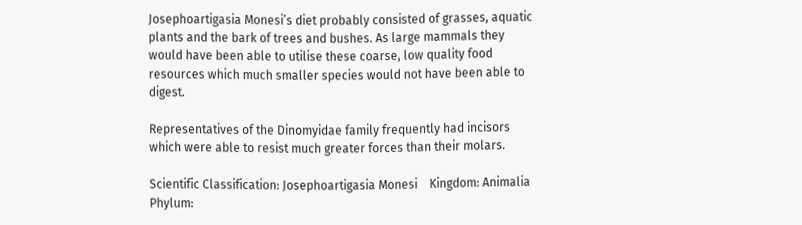Josephoartigasia Monesi’s diet probably consisted of grasses, aquatic plants and the bark of trees and bushes. As large mammals they would have been able to utilise these coarse, low quality food resources which much smaller species would not have been able to digest.

Representatives of the Dinomyidae family frequently had incisors which were able to resist much greater forces than their molars.

Scientific Classification: Josephoartigasia Monesi    Kingdom: Animalia Phylum: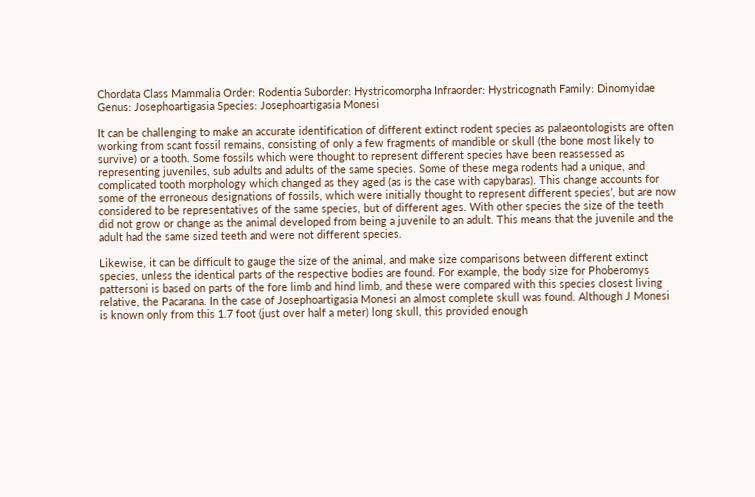Chordata Class Mammalia Order: Rodentia Suborder: Hystricomorpha Infraorder: Hystricognath Family: Dinomyidae Genus: Josephoartigasia Species: Josephoartigasia Monesi

It can be challenging to make an accurate identification of different extinct rodent species as palaeontologists are often working from scant fossil remains, consisting of only a few fragments of mandible or skull (the bone most likely to survive) or a tooth. Some fossils which were thought to represent different species have been reassessed as representing juveniles, sub adults and adults of the same species. Some of these mega rodents had a unique, and complicated tooth morphology which changed as they aged (as is the case with capybaras). This change accounts for some of the erroneous designations of fossils, which were initially thought to represent different species’, but are now considered to be representatives of the same species, but of different ages. With other species the size of the teeth did not grow or change as the animal developed from being a juvenile to an adult. This means that the juvenile and the adult had the same sized teeth and were not different species.

Likewise, it can be difficult to gauge the size of the animal, and make size comparisons between different extinct species, unless the identical parts of the respective bodies are found. For example, the body size for Phoberomys pattersoni is based on parts of the fore limb and hind limb, and these were compared with this species closest living relative, the Pacarana. In the case of Josephoartigasia Monesi an almost complete skull was found. Although J Monesi is known only from this 1.7 foot (just over half a meter) long skull, this provided enough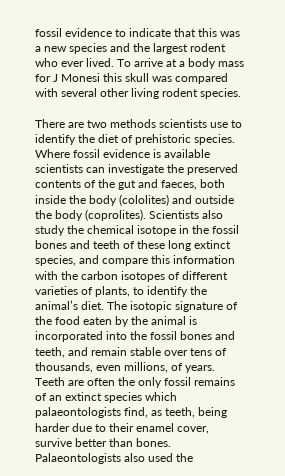fossil evidence to indicate that this was a new species and the largest rodent who ever lived. To arrive at a body mass for J Monesi this skull was compared with several other living rodent species.

There are two methods scientists use to identify the diet of prehistoric species. Where fossil evidence is available scientists can investigate the preserved contents of the gut and faeces, both inside the body (cololites) and outside the body (coprolites). Scientists also study the chemical isotope in the fossil bones and teeth of these long extinct species, and compare this information with the carbon isotopes of different varieties of plants, to identify the animal’s diet. The isotopic signature of the food eaten by the animal is incorporated into the fossil bones and teeth, and remain stable over tens of thousands, even millions, of years. Teeth are often the only fossil remains of an extinct species which palaeontologists find, as teeth, being harder due to their enamel cover, survive better than bones. Palaeontologists also used the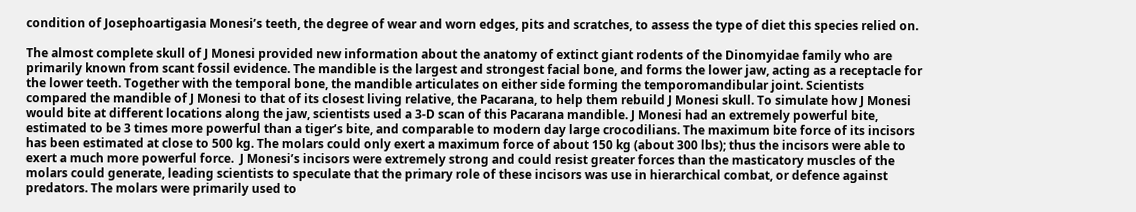condition of Josephoartigasia Monesi’s teeth, the degree of wear and worn edges, pits and scratches, to assess the type of diet this species relied on.

The almost complete skull of J Monesi provided new information about the anatomy of extinct giant rodents of the Dinomyidae family who are primarily known from scant fossil evidence. The mandible is the largest and strongest facial bone, and forms the lower jaw, acting as a receptacle for the lower teeth. Together with the temporal bone, the mandible articulates on either side forming the temporomandibular joint. Scientists compared the mandible of J Monesi to that of its closest living relative, the Pacarana, to help them rebuild J Monesi skull. To simulate how J Monesi would bite at different locations along the jaw, scientists used a 3-D scan of this Pacarana mandible. J Monesi had an extremely powerful bite, estimated to be 3 times more powerful than a tiger’s bite, and comparable to modern day large crocodilians. The maximum bite force of its incisors has been estimated at close to 500 kg. The molars could only exert a maximum force of about 150 kg (about 300 lbs); thus the incisors were able to exert a much more powerful force.  J Monesi’s incisors were extremely strong and could resist greater forces than the masticatory muscles of the molars could generate, leading scientists to speculate that the primary role of these incisors was use in hierarchical combat, or defence against predators. The molars were primarily used to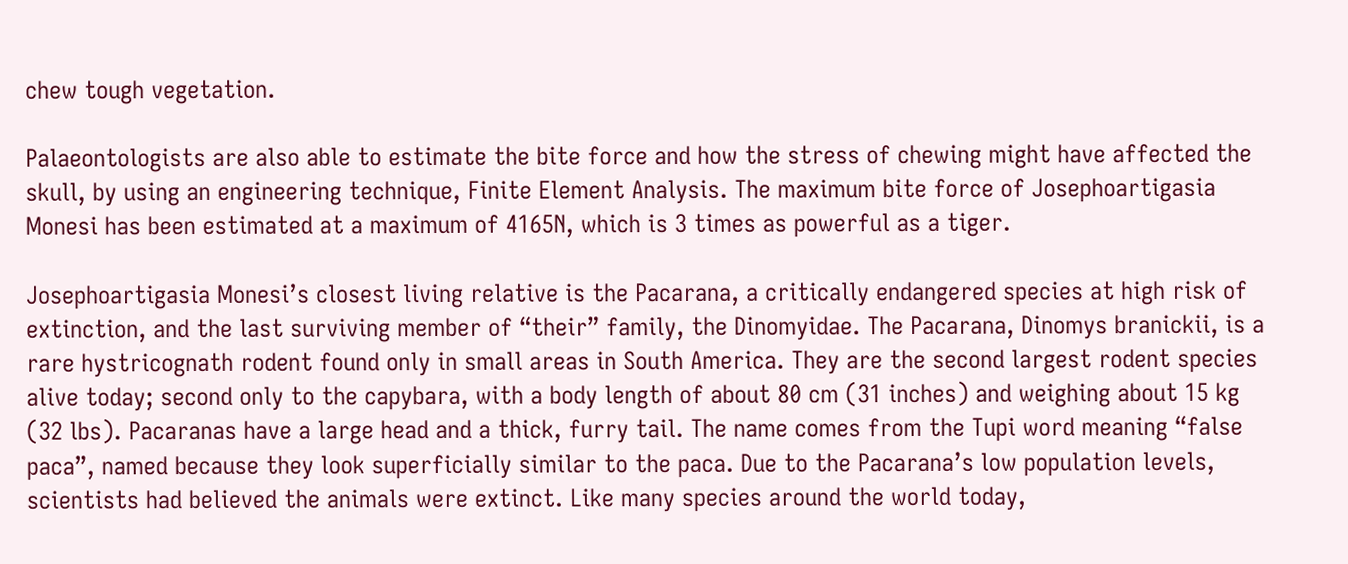chew tough vegetation.

Palaeontologists are also able to estimate the bite force and how the stress of chewing might have affected the skull, by using an engineering technique, Finite Element Analysis. The maximum bite force of Josephoartigasia Monesi has been estimated at a maximum of 4165N, which is 3 times as powerful as a tiger.

Josephoartigasia Monesi’s closest living relative is the Pacarana, a critically endangered species at high risk of extinction, and the last surviving member of “their” family, the Dinomyidae. The Pacarana, Dinomys branickii, is a rare hystricognath rodent found only in small areas in South America. They are the second largest rodent species alive today; second only to the capybara, with a body length of about 80 cm (31 inches) and weighing about 15 kg (32 lbs). Pacaranas have a large head and a thick, furry tail. The name comes from the Tupi word meaning “false paca”, named because they look superficially similar to the paca. Due to the Pacarana’s low population levels, scientists had believed the animals were extinct. Like many species around the world today,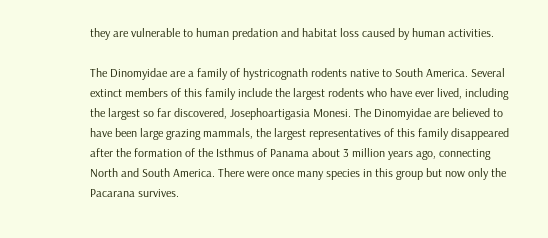they are vulnerable to human predation and habitat loss caused by human activities.

The Dinomyidae are a family of hystricognath rodents native to South America. Several extinct members of this family include the largest rodents who have ever lived, including the largest so far discovered, Josephoartigasia Monesi. The Dinomyidae are believed to have been large grazing mammals, the largest representatives of this family disappeared after the formation of the Isthmus of Panama about 3 million years ago, connecting North and South America. There were once many species in this group but now only the Pacarana survives.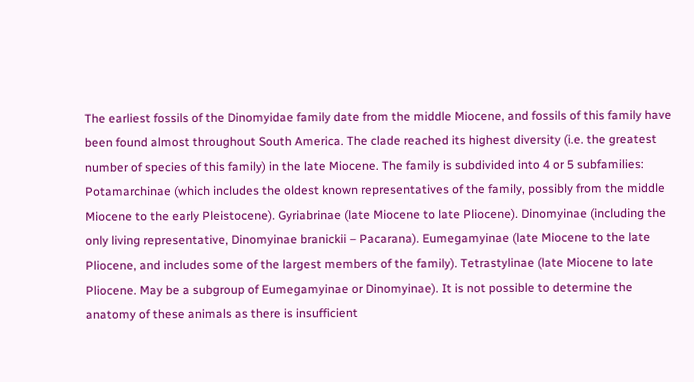The earliest fossils of the Dinomyidae family date from the middle Miocene, and fossils of this family have been found almost throughout South America. The clade reached its highest diversity (i.e. the greatest number of species of this family) in the late Miocene. The family is subdivided into 4 or 5 subfamilies: Potamarchinae (which includes the oldest known representatives of the family, possibly from the middle Miocene to the early Pleistocene). Gyriabrinae (late Miocene to late Pliocene). Dinomyinae (including the only living representative, Dinomyinae branickii – Pacarana). Eumegamyinae (late Miocene to the late Pliocene, and includes some of the largest members of the family). Tetrastylinae (late Miocene to late Pliocene. May be a subgroup of Eumegamyinae or Dinomyinae). It is not possible to determine the anatomy of these animals as there is insufficient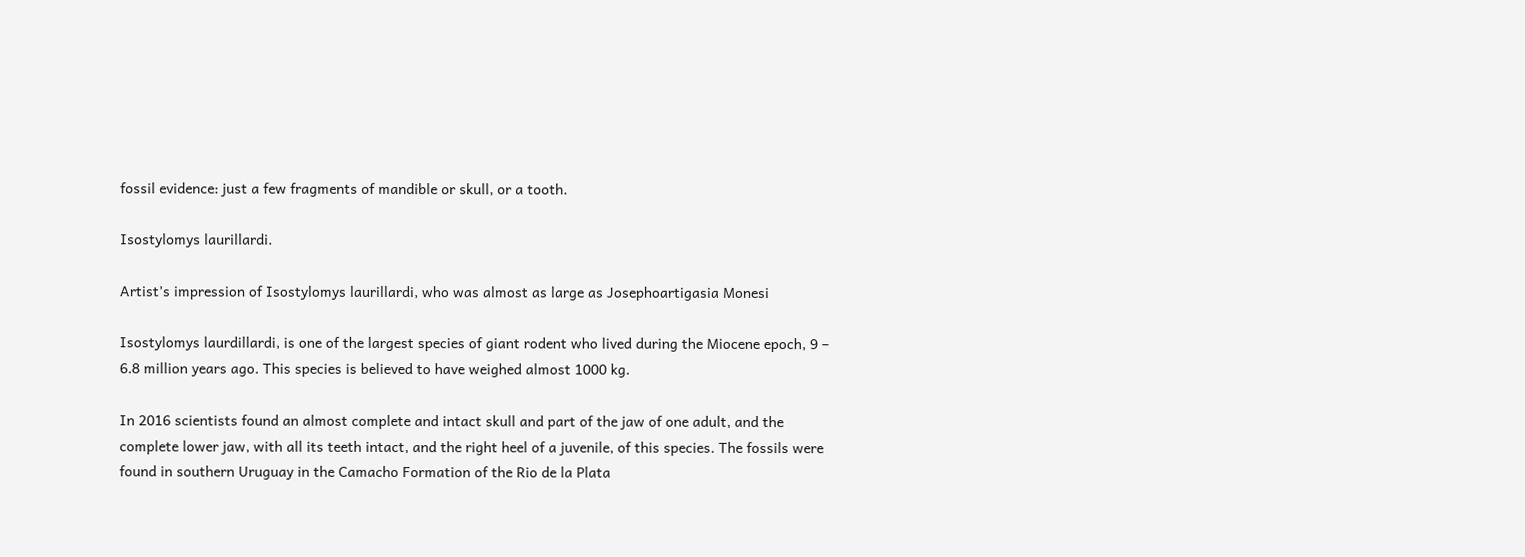fossil evidence: just a few fragments of mandible or skull, or a tooth.

Isostylomys laurillardi.

Artist’s impression of Isostylomys laurillardi, who was almost as large as Josephoartigasia Monesi

Isostylomys laurdillardi, is one of the largest species of giant rodent who lived during the Miocene epoch, 9 – 6.8 million years ago. This species is believed to have weighed almost 1000 kg.

In 2016 scientists found an almost complete and intact skull and part of the jaw of one adult, and the complete lower jaw, with all its teeth intact, and the right heel of a juvenile, of this species. The fossils were found in southern Uruguay in the Camacho Formation of the Rio de la Plata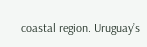coastal region. Uruguay’s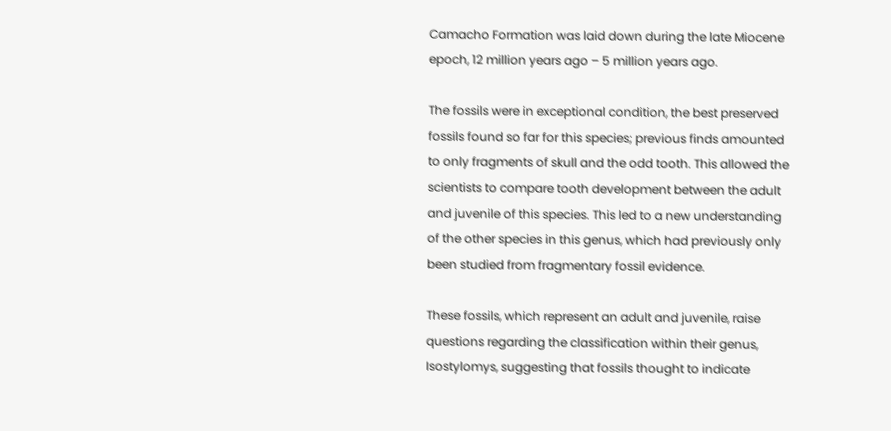Camacho Formation was laid down during the late Miocene epoch, 12 million years ago – 5 million years ago.

The fossils were in exceptional condition, the best preserved fossils found so far for this species; previous finds amounted to only fragments of skull and the odd tooth. This allowed the scientists to compare tooth development between the adult and juvenile of this species. This led to a new understanding of the other species in this genus, which had previously only been studied from fragmentary fossil evidence.

These fossils, which represent an adult and juvenile, raise questions regarding the classification within their genus, Isostylomys, suggesting that fossils thought to indicate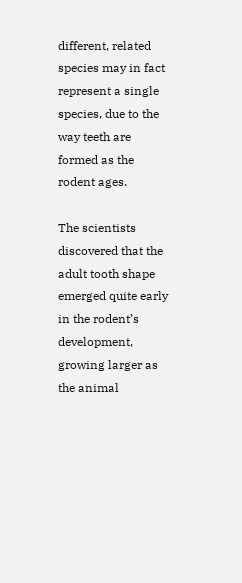different, related species may in fact represent a single species, due to the way teeth are formed as the rodent ages.

The scientists discovered that the adult tooth shape emerged quite early in the rodent’s development, growing larger as the animal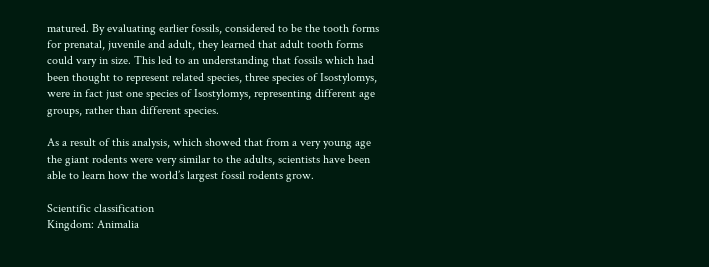matured. By evaluating earlier fossils, considered to be the tooth forms for prenatal, juvenile and adult, they learned that adult tooth forms could vary in size. This led to an understanding that fossils which had been thought to represent related species, three species of Isostylomys, were in fact just one species of Isostylomys, representing different age groups, rather than different species.

As a result of this analysis, which showed that from a very young age the giant rodents were very similar to the adults, scientists have been able to learn how the world’s largest fossil rodents grow.

Scientific classification
Kingdom: Animalia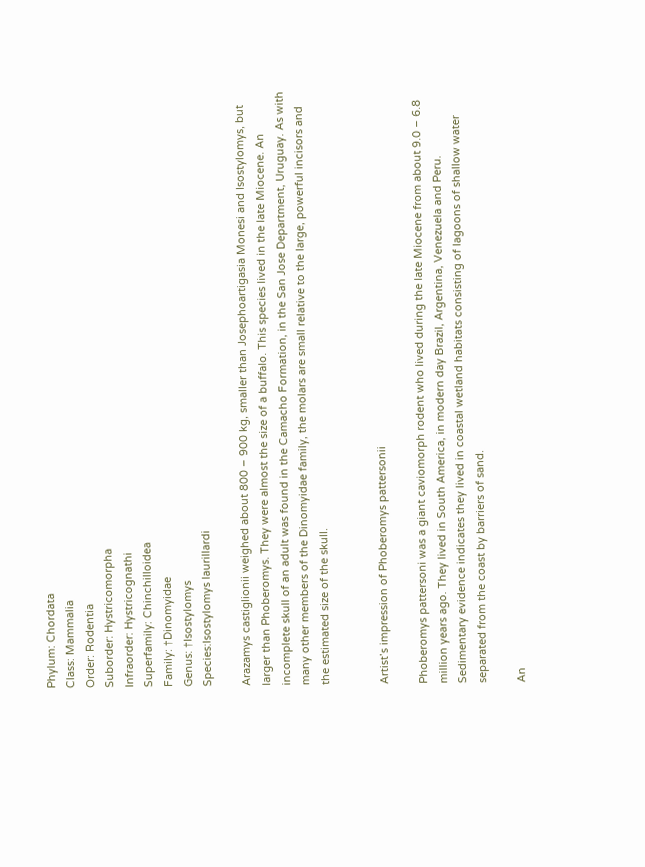Phylum: Chordata
Class: Mammalia
Order: Rodentia
Suborder: Hystricomorpha
Infraorder: Hystricognathi
Superfamily: Chinchilloidea
Family: †Dinomyidae
Genus: †Isostylomys
Species:Isostylomys laurillardi

Arazamys castiglionii weighed about 800 – 900 kg, smaller than Josephoartigasia Monesi and Isostylomys, but larger than Phoberomys. They were almost the size of a buffalo. This species lived in the late Miocene. An incomplete skull of an adult was found in the Camacho Formation, in the San Jose Department, Uruguay. As with many other members of the Dinomyidae family, the molars are small relative to the large, powerful incisors and the estimated size of the skull.


Artist’s impression of Phoberomys pattersonii

Phoberomys pattersoni was a giant caviomorph rodent who lived during the late Miocene from about 9.0 – 6.8 million years ago. They lived in South America, in modern day Brazil, Argentina, Venezuela and Peru. Sedimentary evidence indicates they lived in coastal wetland habitats consisting of lagoons of shallow water separated from the coast by barriers of sand.

An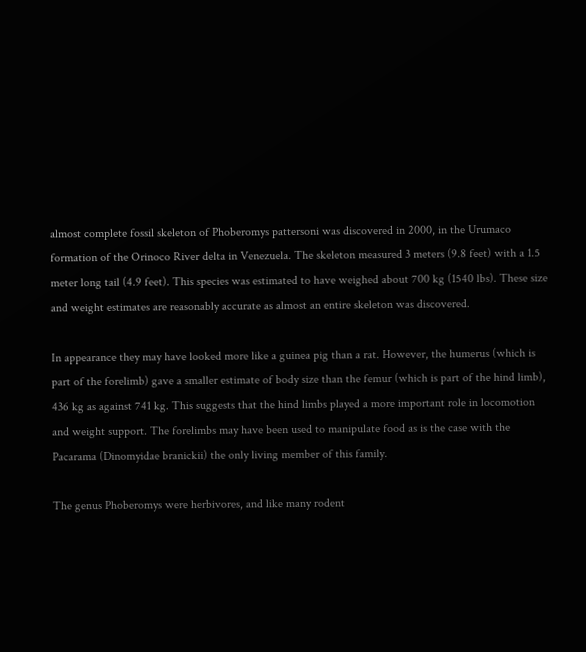almost complete fossil skeleton of Phoberomys pattersoni was discovered in 2000, in the Urumaco formation of the Orinoco River delta in Venezuela. The skeleton measured 3 meters (9.8 feet) with a 1.5 meter long tail (4.9 feet). This species was estimated to have weighed about 700 kg (1540 lbs). These size and weight estimates are reasonably accurate as almost an entire skeleton was discovered.

In appearance they may have looked more like a guinea pig than a rat. However, the humerus (which is part of the forelimb) gave a smaller estimate of body size than the femur (which is part of the hind limb), 436 kg as against 741 kg. This suggests that the hind limbs played a more important role in locomotion and weight support. The forelimbs may have been used to manipulate food as is the case with the Pacarama (Dinomyidae branickii) the only living member of this family.

The genus Phoberomys were herbivores, and like many rodent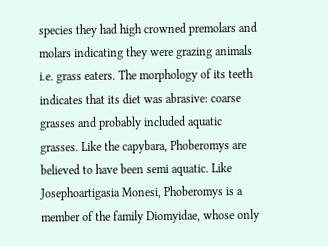species they had high crowned premolars and molars indicating they were grazing animals i.e. grass eaters. The morphology of its teeth indicates that its diet was abrasive: coarse grasses and probably included aquatic grasses. Like the capybara, Phoberomys are believed to have been semi aquatic. Like Josephoartigasia Monesi, Phoberomys is a member of the family Diomyidae, whose only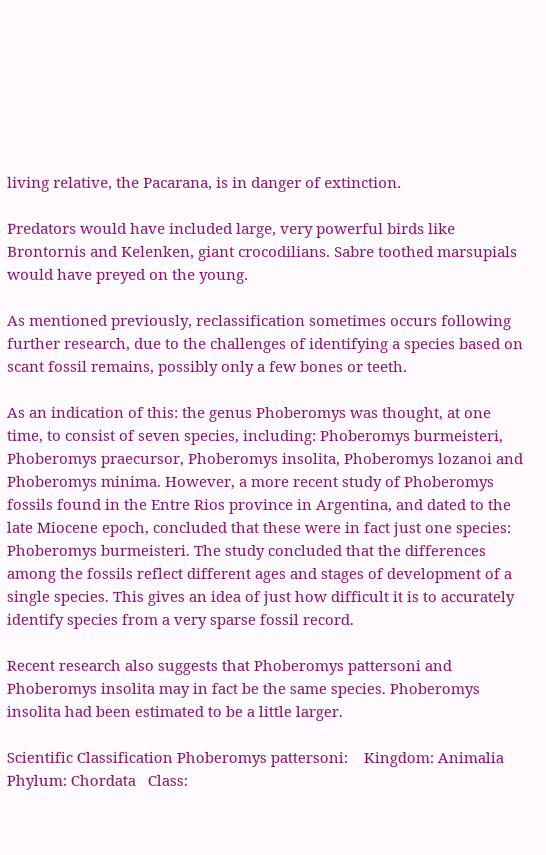living relative, the Pacarana, is in danger of extinction.

Predators would have included large, very powerful birds like Brontornis and Kelenken, giant crocodilians. Sabre toothed marsupials would have preyed on the young.

As mentioned previously, reclassification sometimes occurs following further research, due to the challenges of identifying a species based on scant fossil remains, possibly only a few bones or teeth.

As an indication of this: the genus Phoberomys was thought, at one time, to consist of seven species, including: Phoberomys burmeisteri, Phoberomys praecursor, Phoberomys insolita, Phoberomys lozanoi and Phoberomys minima. However, a more recent study of Phoberomys fossils found in the Entre Rios province in Argentina, and dated to the late Miocene epoch, concluded that these were in fact just one species: Phoberomys burmeisteri. The study concluded that the differences among the fossils reflect different ages and stages of development of a single species. This gives an idea of just how difficult it is to accurately identify species from a very sparse fossil record.

Recent research also suggests that Phoberomys pattersoni and Phoberomys insolita may in fact be the same species. Phoberomys insolita had been estimated to be a little larger.

Scientific Classification Phoberomys pattersoni:    Kingdom: Animalia   Phylum: Chordata   Class: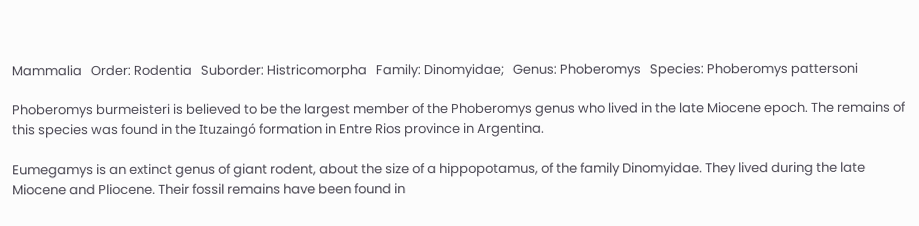Mammalia   Order: Rodentia   Suborder: Histricomorpha   Family: Dinomyidae;   Genus: Phoberomys   Species: Phoberomys pattersoni

Phoberomys burmeisteri is believed to be the largest member of the Phoberomys genus who lived in the late Miocene epoch. The remains of this species was found in the Ituzaingó formation in Entre Rios province in Argentina.

Eumegamys is an extinct genus of giant rodent, about the size of a hippopotamus, of the family Dinomyidae. They lived during the late Miocene and Pliocene. Their fossil remains have been found in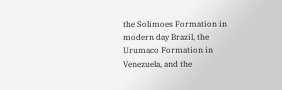the Solimoes Formation in modern day Brazil, the Urumaco Formation in Venezuela, and the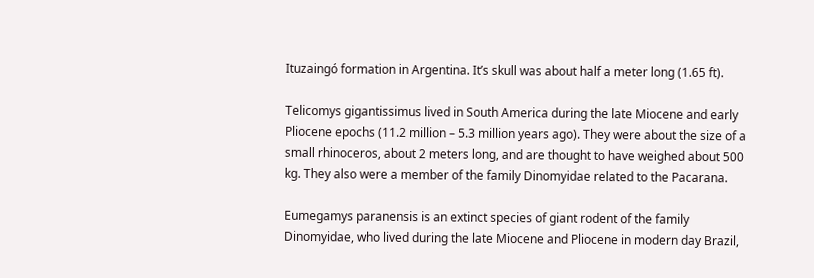Ituzaingó formation in Argentina. It’s skull was about half a meter long (1.65 ft).

Telicomys gigantissimus lived in South America during the late Miocene and early Pliocene epochs (11.2 million – 5.3 million years ago). They were about the size of a small rhinoceros, about 2 meters long, and are thought to have weighed about 500 kg. They also were a member of the family Dinomyidae related to the Pacarana.

Eumegamys paranensis is an extinct species of giant rodent of the family Dinomyidae, who lived during the late Miocene and Pliocene in modern day Brazil,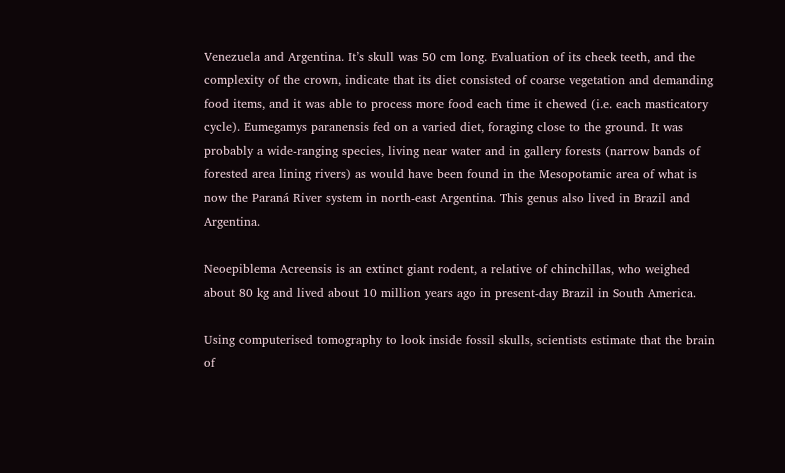Venezuela and Argentina. It’s skull was 50 cm long. Evaluation of its cheek teeth, and the complexity of the crown, indicate that its diet consisted of coarse vegetation and demanding food items, and it was able to process more food each time it chewed (i.e. each masticatory cycle). Eumegamys paranensis fed on a varied diet, foraging close to the ground. It was probably a wide-ranging species, living near water and in gallery forests (narrow bands of forested area lining rivers) as would have been found in the Mesopotamic area of what is now the Paraná River system in north-east Argentina. This genus also lived in Brazil and Argentina.

Neoepiblema Acreensis is an extinct giant rodent, a relative of chinchillas, who weighed about 80 kg and lived about 10 million years ago in present-day Brazil in South America.

Using computerised tomography to look inside fossil skulls, scientists estimate that the brain of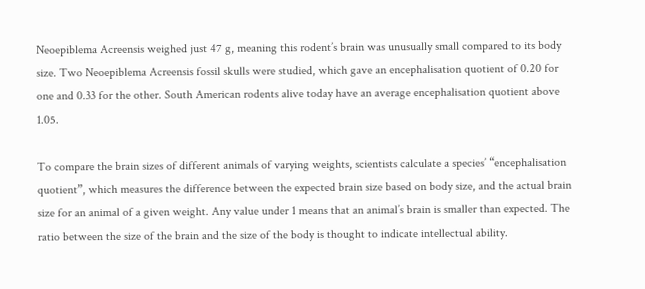Neoepiblema Acreensis weighed just 47 g, meaning this rodent’s brain was unusually small compared to its body size. Two Neoepiblema Acreensis fossil skulls were studied, which gave an encephalisation quotient of 0.20 for one and 0.33 for the other. South American rodents alive today have an average encephalisation quotient above 1.05.

To compare the brain sizes of different animals of varying weights, scientists calculate a species’ “encephalisation quotient”, which measures the difference between the expected brain size based on body size, and the actual brain size for an animal of a given weight. Any value under 1 means that an animal’s brain is smaller than expected. The ratio between the size of the brain and the size of the body is thought to indicate intellectual ability.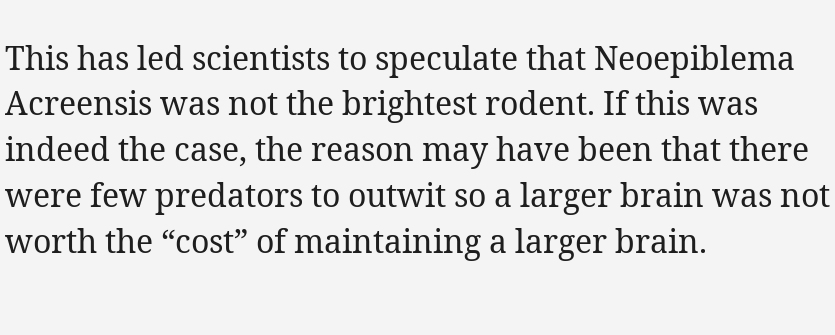This has led scientists to speculate that Neoepiblema Acreensis was not the brightest rodent. If this was indeed the case, the reason may have been that there were few predators to outwit so a larger brain was not worth the “cost” of maintaining a larger brain.